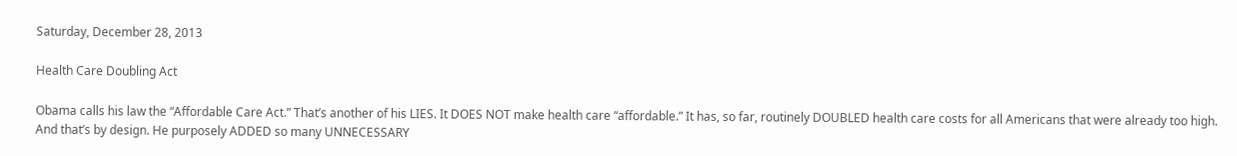Saturday, December 28, 2013

Health Care Doubling Act

Obama calls his law the “Affordable Care Act.” That’s another of his LIES. It DOES NOT make health care “affordable.” It has, so far, routinely DOUBLED health care costs for all Americans that were already too high. And that’s by design. He purposely ADDED so many UNNECESSARY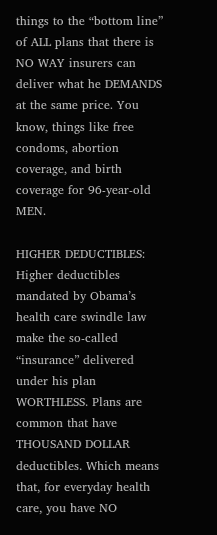things to the “bottom line” of ALL plans that there is NO WAY insurers can deliver what he DEMANDS at the same price. You know, things like free condoms, abortion coverage, and birth coverage for 96-year-old MEN.

HIGHER DEDUCTIBLES: Higher deductibles mandated by Obama’s health care swindle law make the so-called “insurance” delivered under his plan WORTHLESS. Plans are common that have THOUSAND DOLLAR deductibles. Which means that, for everyday health care, you have NO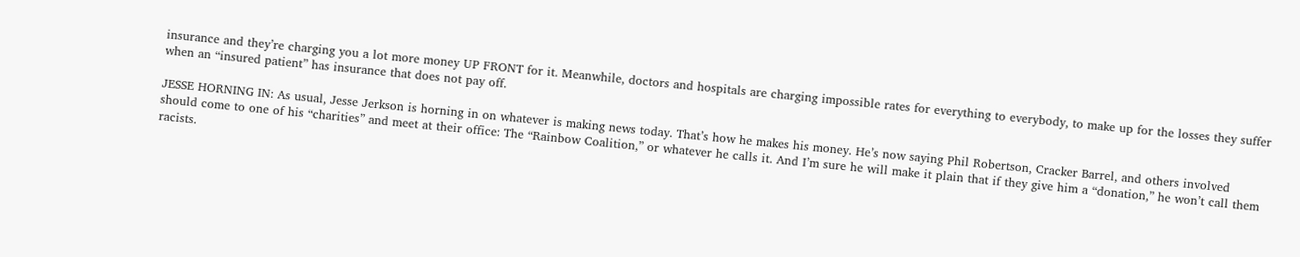insurance and they’re charging you a lot more money UP FRONT for it. Meanwhile, doctors and hospitals are charging impossible rates for everything to everybody, to make up for the losses they suffer when an “insured patient” has insurance that does not pay off.

JESSE HORNING IN: As usual, Jesse Jerkson is horning in on whatever is making news today. That’s how he makes his money. He’s now saying Phil Robertson, Cracker Barrel, and others involved should come to one of his “charities” and meet at their office: The “Rainbow Coalition,” or whatever he calls it. And I’m sure he will make it plain that if they give him a “donation,” he won’t call them racists.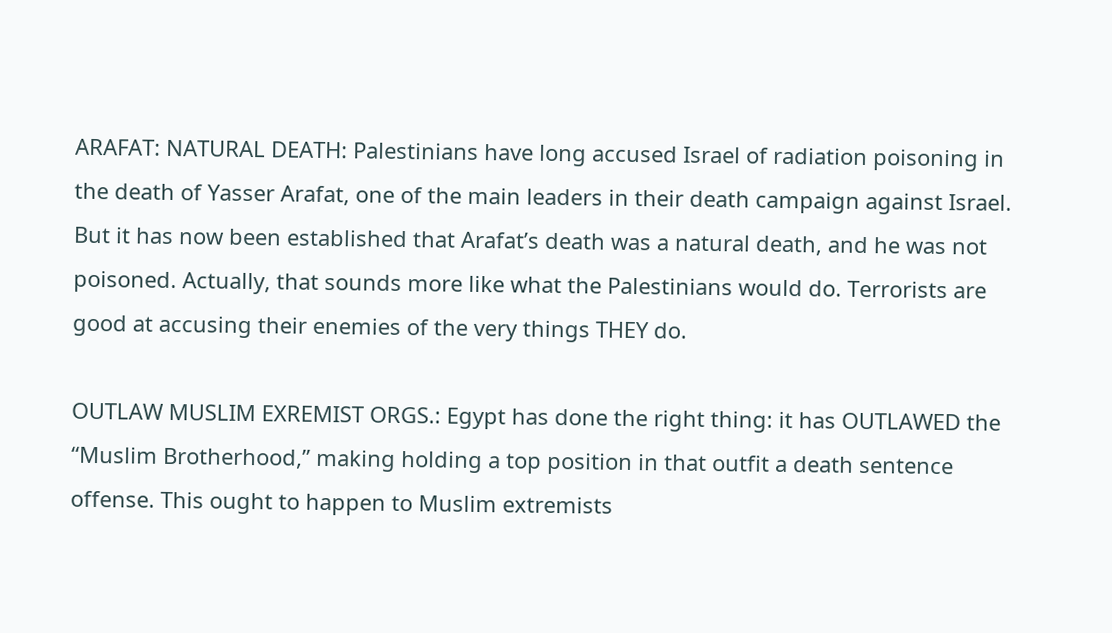ARAFAT: NATURAL DEATH: Palestinians have long accused Israel of radiation poisoning in the death of Yasser Arafat, one of the main leaders in their death campaign against Israel. But it has now been established that Arafat’s death was a natural death, and he was not poisoned. Actually, that sounds more like what the Palestinians would do. Terrorists are good at accusing their enemies of the very things THEY do.

OUTLAW MUSLIM EXREMIST ORGS.: Egypt has done the right thing: it has OUTLAWED the “Muslim Brotherhood,” making holding a top position in that outfit a death sentence offense. This ought to happen to Muslim extremists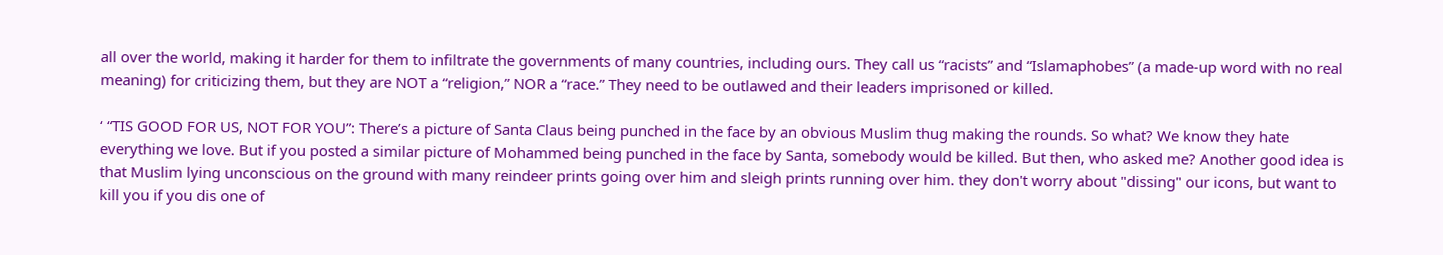all over the world, making it harder for them to infiltrate the governments of many countries, including ours. They call us “racists” and “Islamaphobes” (a made-up word with no real meaning) for criticizing them, but they are NOT a “religion,” NOR a “race.” They need to be outlawed and their leaders imprisoned or killed.

‘ “TIS GOOD FOR US, NOT FOR YOU”: There’s a picture of Santa Claus being punched in the face by an obvious Muslim thug making the rounds. So what? We know they hate everything we love. But if you posted a similar picture of Mohammed being punched in the face by Santa, somebody would be killed. But then, who asked me? Another good idea is that Muslim lying unconscious on the ground with many reindeer prints going over him and sleigh prints running over him. they don't worry about "dissing" our icons, but want to kill you if you dis one of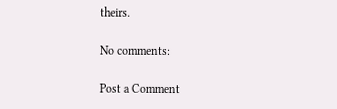theirs.

No comments:

Post a Comment